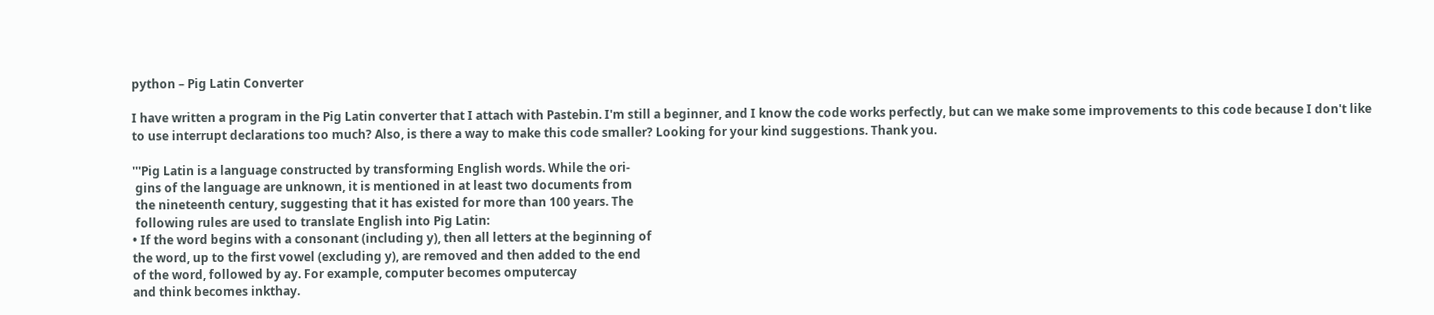python – Pig Latin Converter

I have written a program in the Pig Latin converter that I attach with Pastebin. I'm still a beginner, and I know the code works perfectly, but can we make some improvements to this code because I don't like to use interrupt declarations too much? Also, is there a way to make this code smaller? Looking for your kind suggestions. Thank you.

'''Pig Latin is a language constructed by transforming English words. While the ori-
 gins of the language are unknown, it is mentioned in at least two documents from
 the nineteenth century, suggesting that it has existed for more than 100 years. The
 following rules are used to translate English into Pig Latin:
• If the word begins with a consonant (including y), then all letters at the beginning of
the word, up to the first vowel (excluding y), are removed and then added to the end
of the word, followed by ay. For example, computer becomes omputercay
and think becomes inkthay.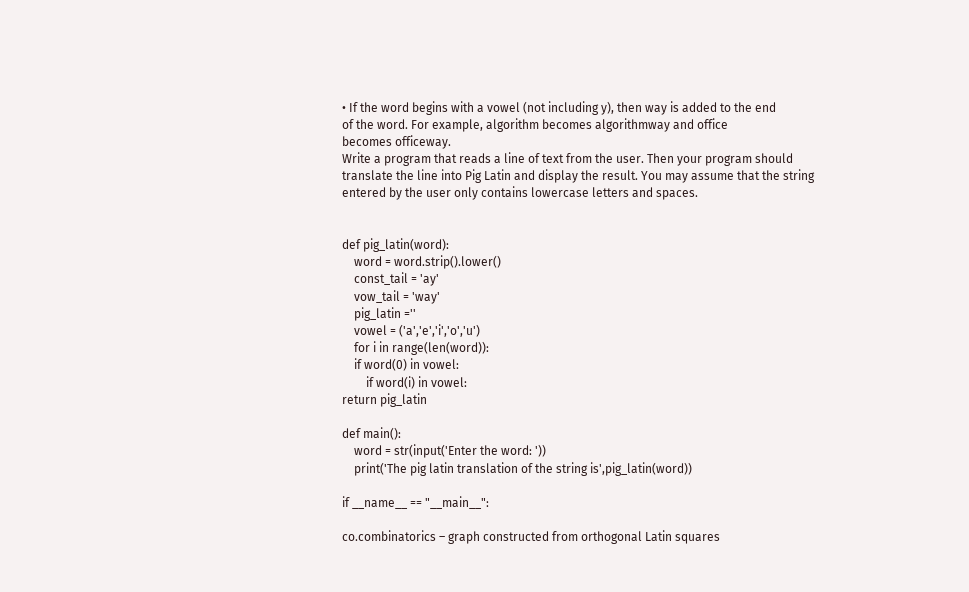• If the word begins with a vowel (not including y), then way is added to the end
of the word. For example, algorithm becomes algorithmway and office
becomes officeway.
Write a program that reads a line of text from the user. Then your program should
translate the line into Pig Latin and display the result. You may assume that the string
entered by the user only contains lowercase letters and spaces.


def pig_latin(word):
    word = word.strip().lower()
    const_tail = 'ay'
    vow_tail = 'way'
    pig_latin =''
    vowel = ('a','e','i','o','u')
    for i in range(len(word)):
    if word(0) in vowel:
        if word(i) in vowel:
return pig_latin

def main():
    word = str(input('Enter the word: '))
    print('The pig latin translation of the string is',pig_latin(word))

if __name__ == "__main__":

co.combinatorics – graph constructed from orthogonal Latin squares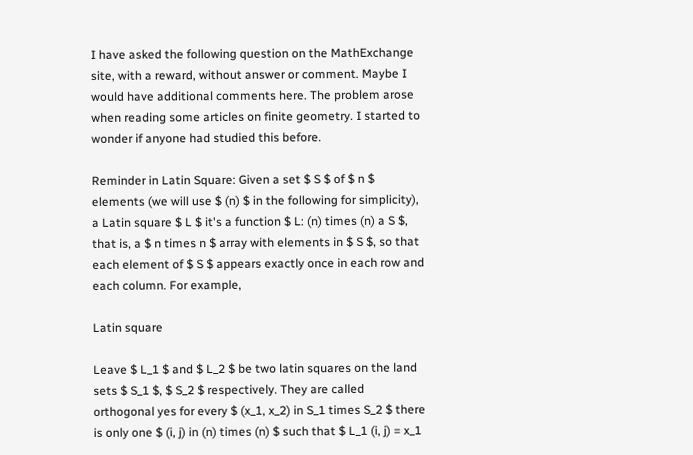I have asked the following question on the MathExchange site, with a reward, without answer or comment. Maybe I would have additional comments here. The problem arose when reading some articles on finite geometry. I started to wonder if anyone had studied this before.

Reminder in Latin Square: Given a set $ S $ of $ n $ elements (we will use $ (n) $ in the following for simplicity), a Latin square $ L $ it's a function $ L: (n) times (n) a S $, that is, a $ n times n $ array with elements in $ S $, so that each element of $ S $ appears exactly once in each row and each column. For example,

Latin square

Leave $ L_1 $ and $ L_2 $ be two latin squares on the land sets $ S_1 $, $ S_2 $ respectively. They are called orthogonal yes for every $ (x_1, x_2) in S_1 times S_2 $ there is only one $ (i, j) in (n) times (n) $ such that $ L_1 (i, j) = x_1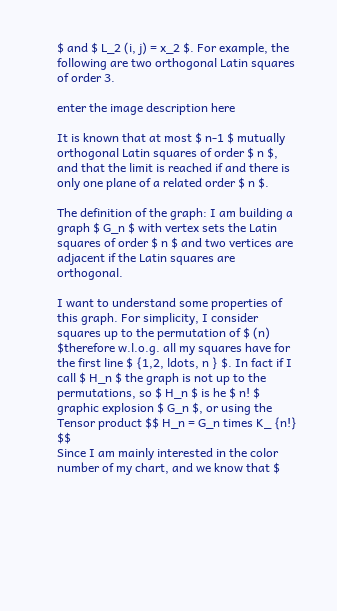$ and $ L_2 (i, j) = x_2 $. For example, the following are two orthogonal Latin squares of order 3.

enter the image description here

It is known that at most $ n-1 $ mutually orthogonal Latin squares of order $ n $, and that the limit is reached if and there is only one plane of a related order $ n $.

The definition of the graph: I am building a graph $ G_n $ with vertex sets the Latin squares of order $ n $ and two vertices are adjacent if the Latin squares are orthogonal.

I want to understand some properties of this graph. For simplicity, I consider squares up to the permutation of $ (n) $therefore w.l.o.g. all my squares have for the first line $ {1,2, ldots, n } $. In fact if I call $ H_n $ the graph is not up to the permutations, so $ H_n $ is he $ n! $ graphic explosion $ G_n $, or using the Tensor product $$ H_n = G_n times K_ {n!} $$
Since I am mainly interested in the color number of my chart, and we know that $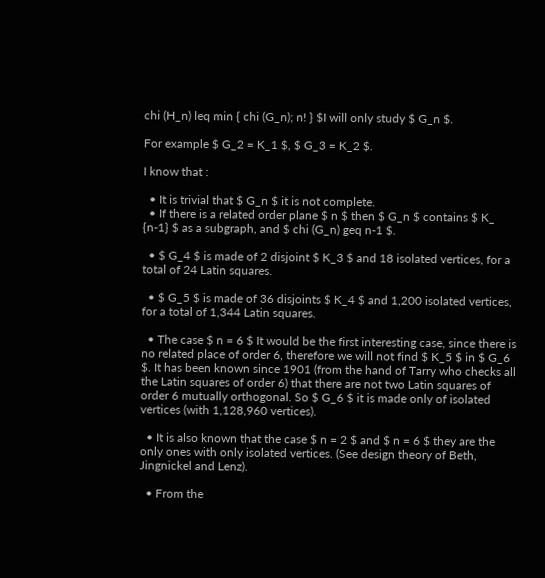chi (H_n) leq min { chi (G_n); n! } $I will only study $ G_n $.

For example $ G_2 = K_1 $, $ G_3 = K_2 $.

I know that :

  • It is trivial that $ G_n $ it is not complete.
  • If there is a related order plane $ n $ then $ G_n $ contains $ K_ {n-1} $ as a subgraph, and $ chi (G_n) geq n-1 $.

  • $ G_4 $ is made of 2 disjoint $ K_3 $ and 18 isolated vertices, for a total of 24 Latin squares.

  • $ G_5 $ is made of 36 disjoints $ K_4 $ and 1,200 isolated vertices, for a total of 1,344 Latin squares.

  • The case $ n = 6 $ It would be the first interesting case, since there is no related place of order 6, therefore we will not find $ K_5 $ in $ G_6 $. It has been known since 1901 (from the hand of Tarry who checks all the Latin squares of order 6) that there are not two Latin squares of order 6 mutually orthogonal. So $ G_6 $ it is made only of isolated vertices (with 1,128,960 vertices).

  • It is also known that the case $ n = 2 $ and $ n = 6 $ they are the only ones with only isolated vertices. (See design theory of Beth, Jingnickel and Lenz).

  • From the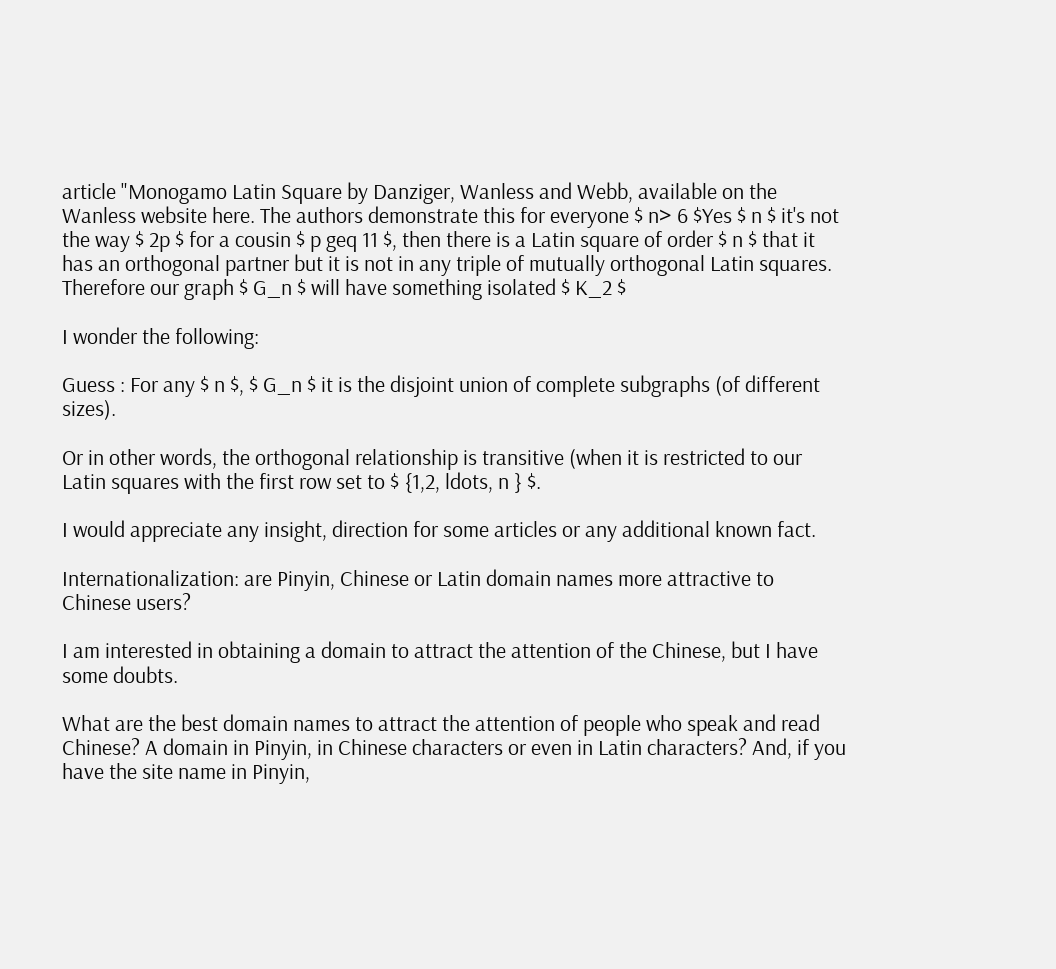article "Monogamo Latin Square by Danziger, Wanless and Webb, available on the Wanless website here. The authors demonstrate this for everyone $ n> 6 $Yes $ n $ it's not the way $ 2p $ for a cousin $ p geq 11 $, then there is a Latin square of order $ n $ that it has an orthogonal partner but it is not in any triple of mutually orthogonal Latin squares. Therefore our graph $ G_n $ will have something isolated $ K_2 $

I wonder the following:

Guess : For any $ n $, $ G_n $ it is the disjoint union of complete subgraphs (of different sizes).

Or in other words, the orthogonal relationship is transitive (when it is restricted to our Latin squares with the first row set to $ {1,2, ldots, n } $.

I would appreciate any insight, direction for some articles or any additional known fact.

Internationalization: are Pinyin, Chinese or Latin domain names more attractive to Chinese users?

I am interested in obtaining a domain to attract the attention of the Chinese, but I have some doubts.

What are the best domain names to attract the attention of people who speak and read Chinese? A domain in Pinyin, in Chinese characters or even in Latin characters? And, if you have the site name in Pinyin,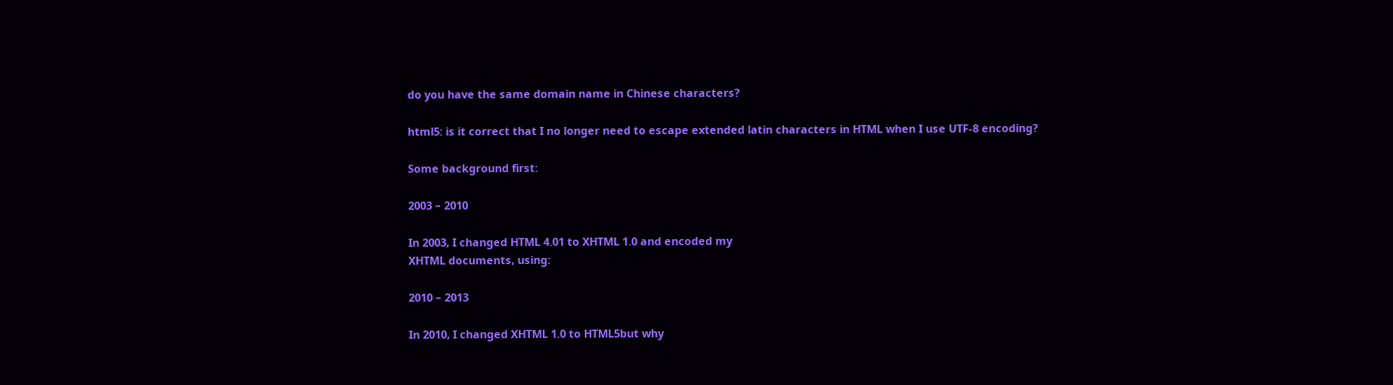do you have the same domain name in Chinese characters?

html5: is it correct that I no longer need to escape extended latin characters in HTML when I use UTF-8 encoding?

Some background first:

2003 – 2010

In 2003, I changed HTML 4.01 to XHTML 1.0 and encoded my
XHTML documents, using:

2010 – 2013

In 2010, I changed XHTML 1.0 to HTML5but why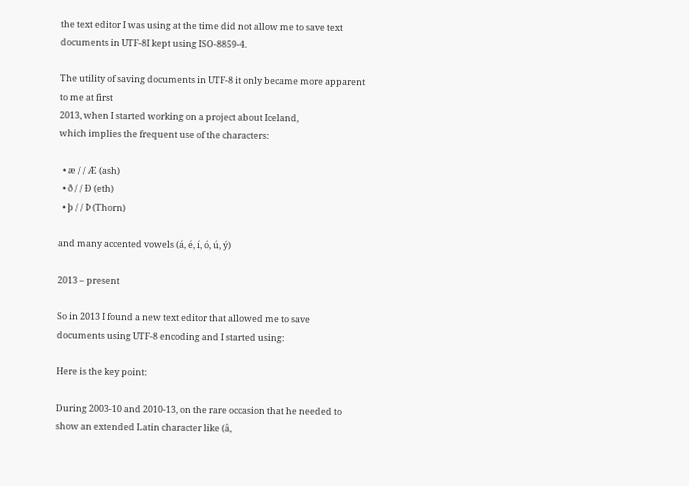the text editor I was using at the time did not allow me to save text
documents in UTF-8I kept using ISO-8859-4.

The utility of saving documents in UTF-8 it only became more apparent to me at first
2013, when I started working on a project about Iceland,
which implies the frequent use of the characters:

  • æ / / Æ (ash)
  • ð / / Ð (eth)
  • þ / / Þ (Thorn)

and many accented vowels (á, é, í, ó, ú, ý)

2013 – present

So in 2013 I found a new text editor that allowed me to save
documents using UTF-8 encoding and I started using:

Here is the key point:

During 2003-10 and 2010-13, on the rare occasion that he needed to show an extended Latin character like (â,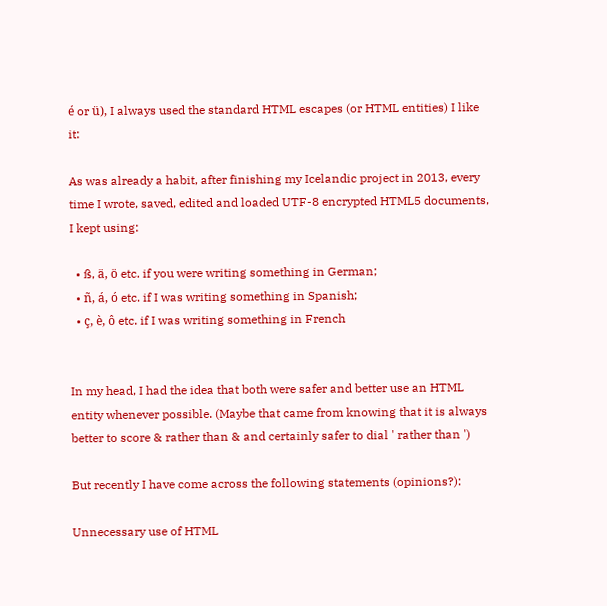é or ü), I always used the standard HTML escapes (or HTML entities) I like it:

As was already a habit, after finishing my Icelandic project in 2013, every time I wrote, saved, edited and loaded UTF-8 encrypted HTML5 documents, I kept using:

  • ß, ä, ö etc. if you were writing something in German;
  • ñ, á, ó etc. if I was writing something in Spanish;
  • ç, è, ô etc. if I was writing something in French


In my head, I had the idea that both were safer and better use an HTML entity whenever possible. (Maybe that came from knowing that it is always better to score & rather than & and certainly safer to dial ' rather than ')

But recently I have come across the following statements (opinions?):

Unnecessary use of HTML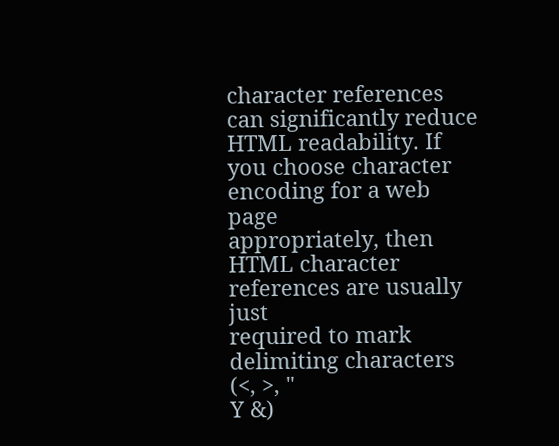character references can significantly reduce
HTML readability. If you choose character encoding for a web page
appropriately, then HTML character references are usually just
required to mark delimiting characters
(<, >, "
Y &)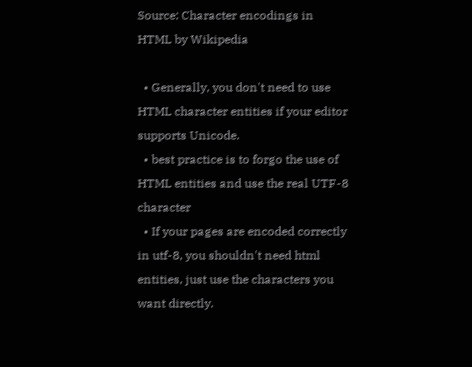Source: Character encodings in HTML by Wikipedia

  • Generally, you don't need to use HTML character entities if your editor supports Unicode.
  • best practice is to forgo the use of HTML entities and use the real UTF-8 character
  • If your pages are encoded correctly in utf-8, you shouldn't need html entities, just use the characters you want directly.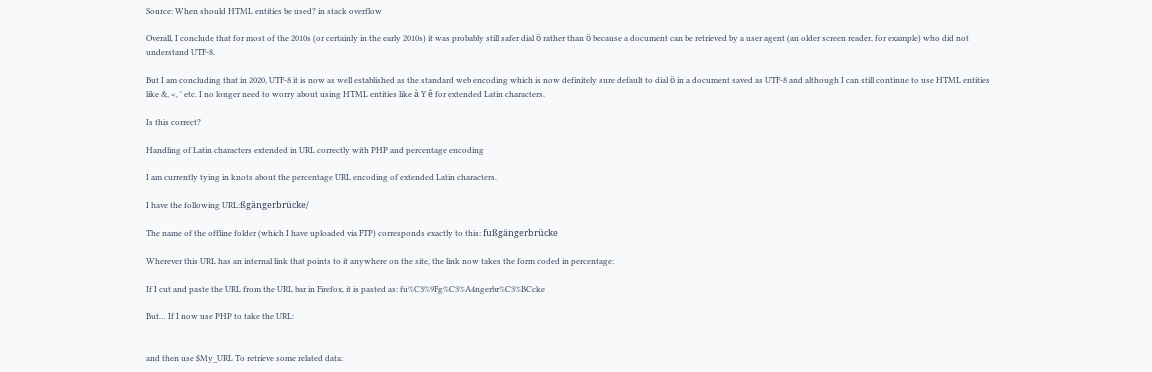Source: When should HTML entities be used? in stack overflow

Overall, I conclude that for most of the 2010s (or certainly in the early 2010s) it was probably still safer dial ö rather than ö because a document can be retrieved by a user agent (an older screen reader, for example) who did not understand UTF-8.

But I am concluding that in 2020, UTF-8 it is now as well established as the standard web encoding which is now definitely sure default to dial ö in a document saved as UTF-8 and although I can still continue to use HTML entities like &, <, ' etc. I no longer need to worry about using HTML entities like à Y ê for extended Latin characters.

Is this correct?

Handling of Latin characters extended in URL correctly with PHP and percentage encoding

I am currently tying in knots about the percentage URL encoding of extended Latin characters.

I have the following URL:ßgängerbrücke/

The name of the offline folder (which I have uploaded via FTP) corresponds exactly to this: fußgängerbrücke

Wherever this URL has an internal link that points to it anywhere on the site, the link now takes the form coded in percentage:

If I cut and paste the URL from the URL bar in Firefox, it is pasted as: fu%C3%9Fg%C3%A4ngerbr%C3%BCcke

But… If I now use PHP to take the URL:


and then use $My_URL To retrieve some related data: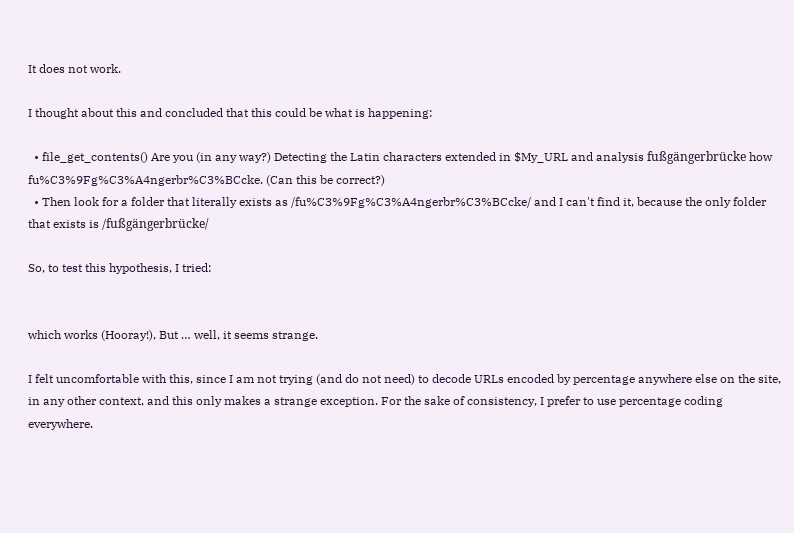It does not work.

I thought about this and concluded that this could be what is happening:

  • file_get_contents() Are you (in any way?) Detecting the Latin characters extended in $My_URL and analysis fußgängerbrücke how fu%C3%9Fg%C3%A4ngerbr%C3%BCcke. (Can this be correct?)
  • Then look for a folder that literally exists as /fu%C3%9Fg%C3%A4ngerbr%C3%BCcke/ and I can't find it, because the only folder that exists is /fußgängerbrücke/

So, to test this hypothesis, I tried:


which works (Hooray!), But … well, it seems strange.

I felt uncomfortable with this, since I am not trying (and do not need) to decode URLs encoded by percentage anywhere else on the site, in any other context, and this only makes a strange exception. For the sake of consistency, I prefer to use percentage coding everywhere.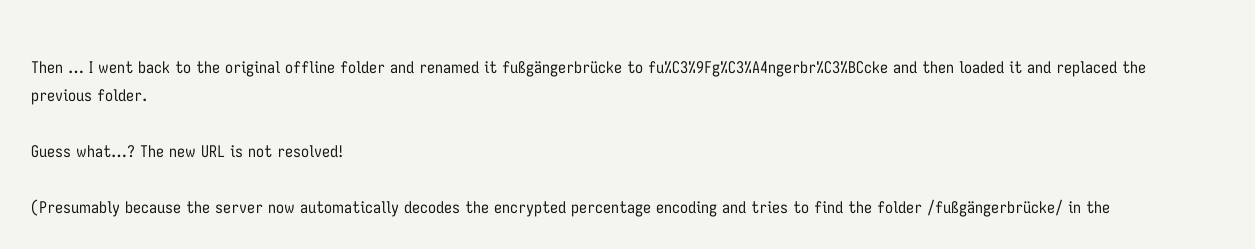Then … I went back to the original offline folder and renamed it fußgängerbrücke to fu%C3%9Fg%C3%A4ngerbr%C3%BCcke and then loaded it and replaced the previous folder.

Guess what…? The new URL is not resolved!

(Presumably because the server now automatically decodes the encrypted percentage encoding and tries to find the folder /fußgängerbrücke/ in the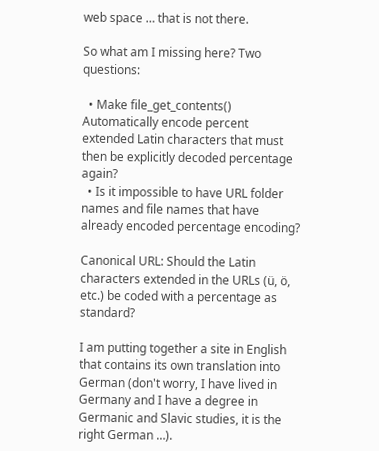web space … that is not there.

So what am I missing here? Two questions:

  • Make file_get_contents() Automatically encode percent extended Latin characters that must then be explicitly decoded percentage again?
  • Is it impossible to have URL folder names and file names that have already encoded percentage encoding?

Canonical URL: Should the Latin characters extended in the URLs (ü, ö, etc.) be coded with a percentage as standard?

I am putting together a site in English that contains its own translation into German (don't worry, I have lived in Germany and I have a degree in Germanic and Slavic studies, it is the right German …).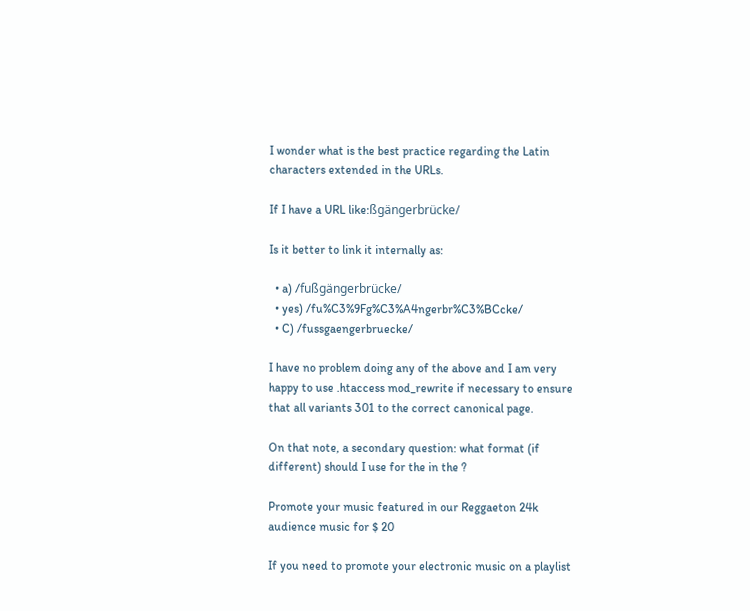I wonder what is the best practice regarding the Latin characters extended in the URLs.

If I have a URL like:ßgängerbrücke/

Is it better to link it internally as:

  • a) /fußgängerbrücke/
  • yes) /fu%C3%9Fg%C3%A4ngerbr%C3%BCcke/
  • C) /fussgaengerbruecke/

I have no problem doing any of the above and I am very happy to use .htaccess mod_rewrite if necessary to ensure that all variants 301 to the correct canonical page.

On that note, a secondary question: what format (if different) should I use for the in the ?

Promote your music featured in our Reggaeton 24k audience music for $ 20

If you need to promote your electronic music on a playlist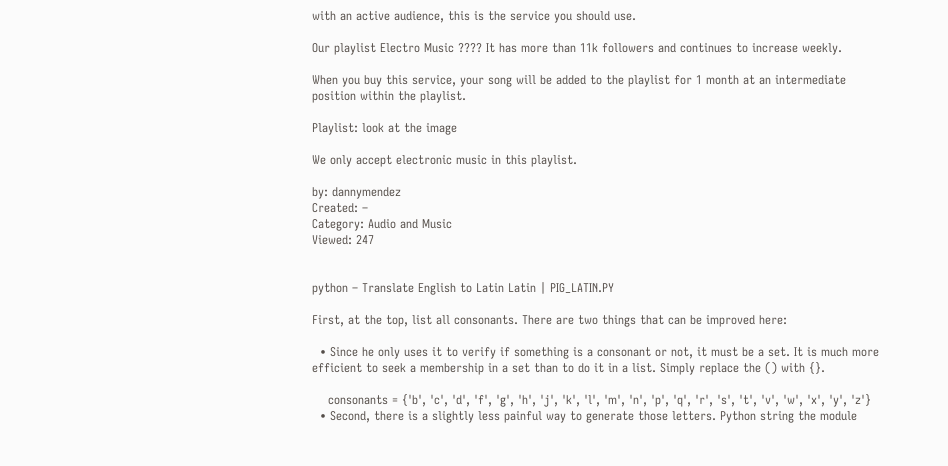with an active audience, this is the service you should use.

Our playlist Electro Music ???? It has more than 11k followers and continues to increase weekly.

When you buy this service, your song will be added to the playlist for 1 month at an intermediate position within the playlist.

Playlist: look at the image

We only accept electronic music in this playlist.

by: dannymendez
Created: –
Category: Audio and Music
Viewed: 247


python – Translate English to Latin Latin | PIG_LATIN.PY

First, at the top, list all consonants. There are two things that can be improved here:

  • Since he only uses it to verify if something is a consonant or not, it must be a set. It is much more efficient to seek a membership in a set than to do it in a list. Simply replace the () with {}.

    consonants = {'b', 'c', 'd', 'f', 'g', 'h', 'j', 'k', 'l', 'm', 'n', 'p', 'q', 'r', 's', 't', 'v', 'w', 'x', 'y', 'z'}
  • Second, there is a slightly less painful way to generate those letters. Python string the module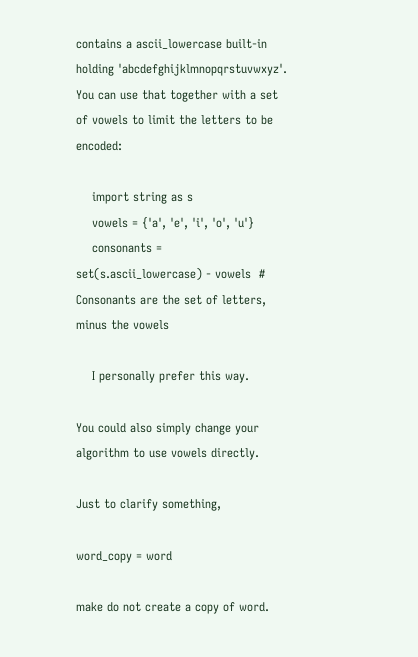contains a ascii_lowercase built-in holding 'abcdefghijklmnopqrstuvwxyz'. You can use that together with a set of vowels to limit the letters to be encoded:

    import string as s
    vowels = {'a', 'e', 'i', 'o', 'u'}
    consonants = set(s.ascii_lowercase) - vowels  # Consonants are the set of letters, minus the vowels

    I personally prefer this way.

You could also simply change your algorithm to use vowels directly.

Just to clarify something,

word_copy = word

make do not create a copy of word.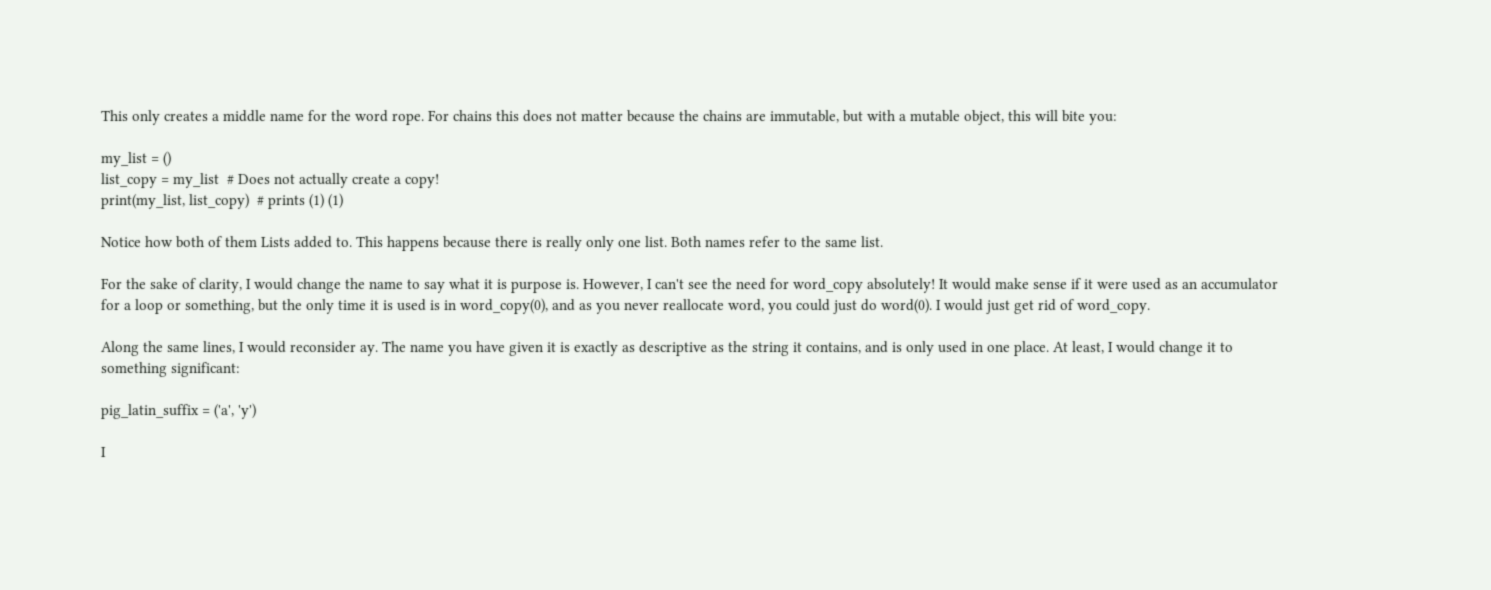This only creates a middle name for the word rope. For chains this does not matter because the chains are immutable, but with a mutable object, this will bite you:

my_list = ()
list_copy = my_list  # Does not actually create a copy!
print(my_list, list_copy)  # prints (1) (1)

Notice how both of them Lists added to. This happens because there is really only one list. Both names refer to the same list.

For the sake of clarity, I would change the name to say what it is purpose is. However, I can't see the need for word_copy absolutely! It would make sense if it were used as an accumulator for a loop or something, but the only time it is used is in word_copy(0), and as you never reallocate word, you could just do word(0). I would just get rid of word_copy.

Along the same lines, I would reconsider ay. The name you have given it is exactly as descriptive as the string it contains, and is only used in one place. At least, I would change it to something significant:

pig_latin_suffix = ('a', 'y')

I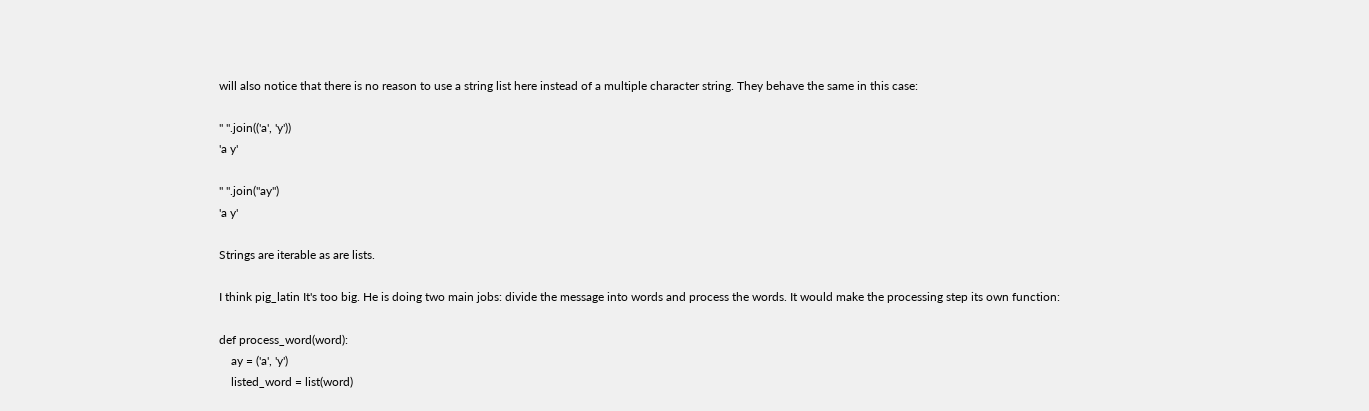will also notice that there is no reason to use a string list here instead of a multiple character string. They behave the same in this case:

" ".join(('a', 'y'))
'a y'

" ".join("ay")
'a y'

Strings are iterable as are lists.

I think pig_latin It's too big. He is doing two main jobs: divide the message into words and process the words. It would make the processing step its own function:

def process_word(word):
    ay = ('a', 'y')
    listed_word = list(word)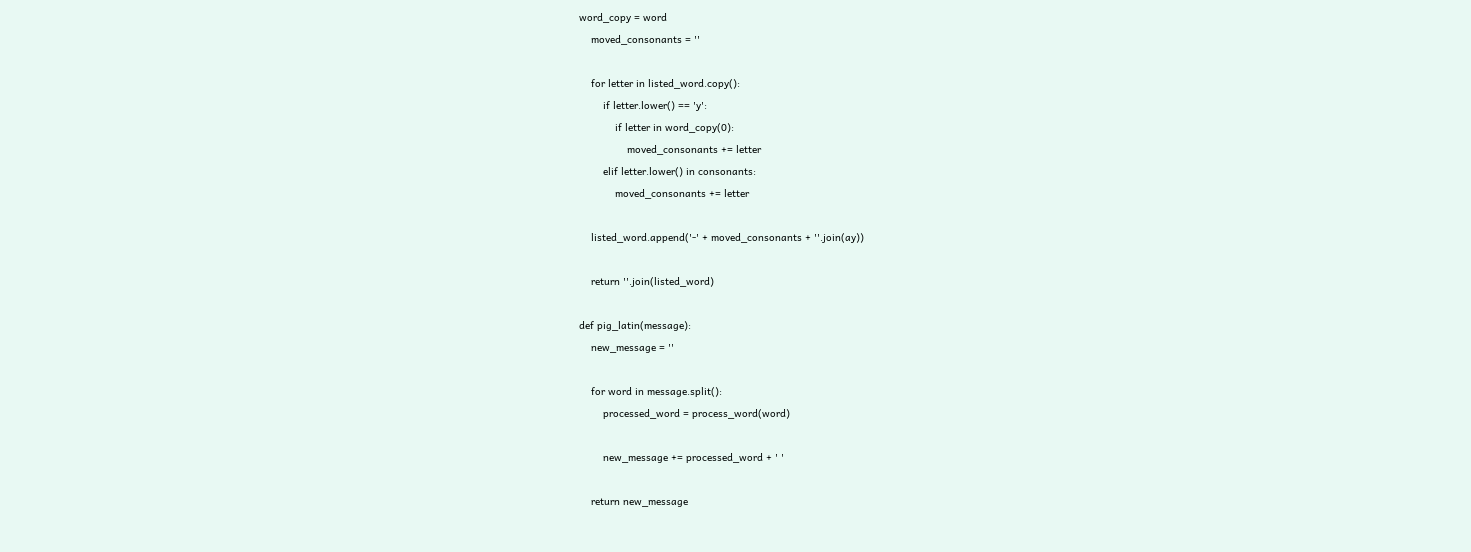word_copy = word
    moved_consonants = ''

    for letter in listed_word.copy():
        if letter.lower() == 'y':
            if letter in word_copy(0):
                moved_consonants += letter
        elif letter.lower() in consonants:
            moved_consonants += letter

    listed_word.append('-' + moved_consonants + ''.join(ay))

    return ''.join(listed_word)

def pig_latin(message):
    new_message = ''

    for word in message.split():
        processed_word = process_word(word)

        new_message += processed_word + ' '

    return new_message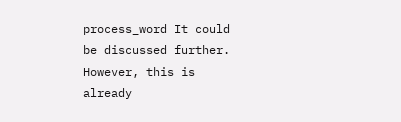process_word It could be discussed further. However, this is already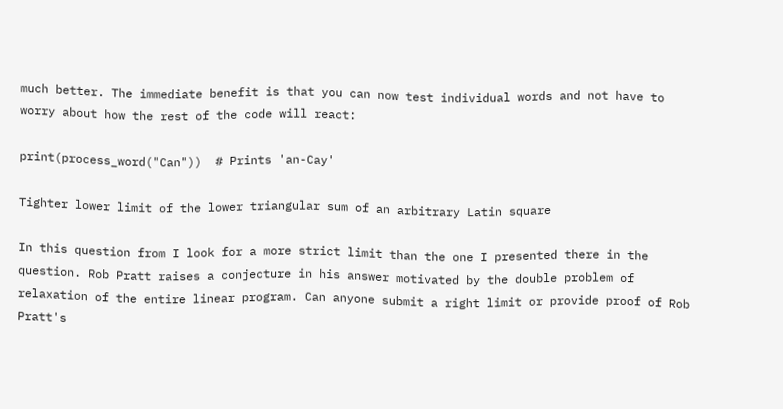much better. The immediate benefit is that you can now test individual words and not have to worry about how the rest of the code will react:

print(process_word("Can"))  # Prints 'an-Cay'

Tighter lower limit of the lower triangular sum of an arbitrary Latin square

In this question from I look for a more strict limit than the one I presented there in the question. Rob Pratt raises a conjecture in his answer motivated by the double problem of relaxation of the entire linear program. Can anyone submit a right limit or provide proof of Rob Pratt's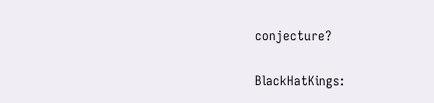conjecture?


BlackHatKings: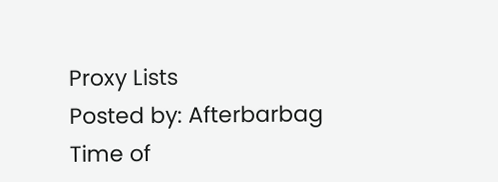Proxy Lists
Posted by: Afterbarbag
Time of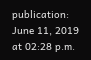publication: June 11, 2019 at 02:28 p.m.